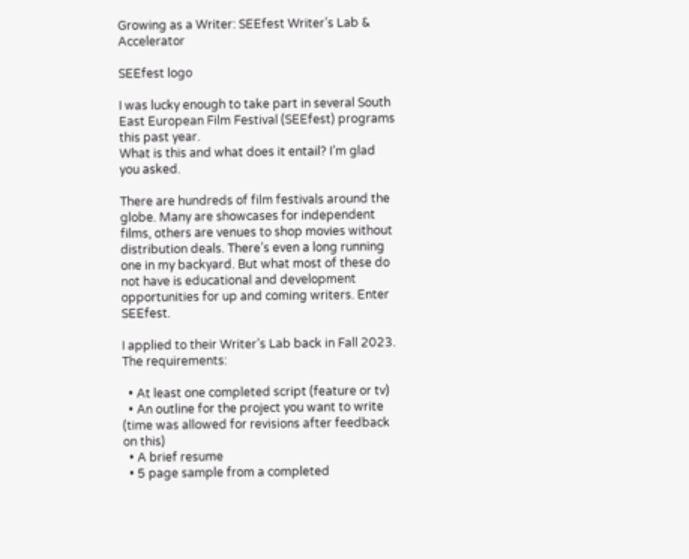Growing as a Writer: SEEfest Writer’s Lab & Accelerator

SEEfest logo

I was lucky enough to take part in several South East European Film Festival (SEEfest) programs this past year.
What is this and what does it entail? I’m glad you asked.

There are hundreds of film festivals around the globe. Many are showcases for independent films, others are venues to shop movies without distribution deals. There’s even a long running one in my backyard. But what most of these do not have is educational and development opportunities for up and coming writers. Enter SEEfest.

I applied to their Writer’s Lab back in Fall 2023.
The requirements:

  • At least one completed script (feature or tv)
  • An outline for the project you want to write (time was allowed for revisions after feedback on this)
  • A brief resume
  • 5 page sample from a completed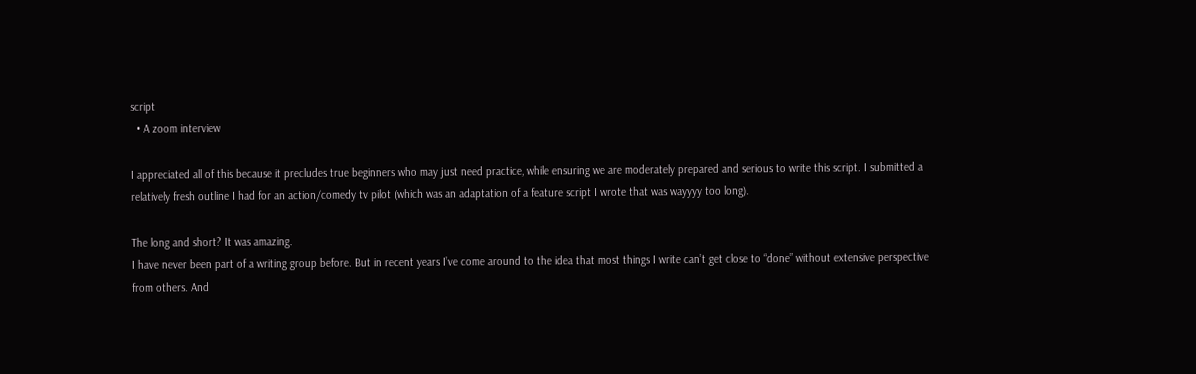script
  • A zoom interview

I appreciated all of this because it precludes true beginners who may just need practice, while ensuring we are moderately prepared and serious to write this script. I submitted a relatively fresh outline I had for an action/comedy tv pilot (which was an adaptation of a feature script I wrote that was wayyyy too long).

The long and short? It was amazing.
I have never been part of a writing group before. But in recent years I’ve come around to the idea that most things I write can’t get close to “done” without extensive perspective from others. And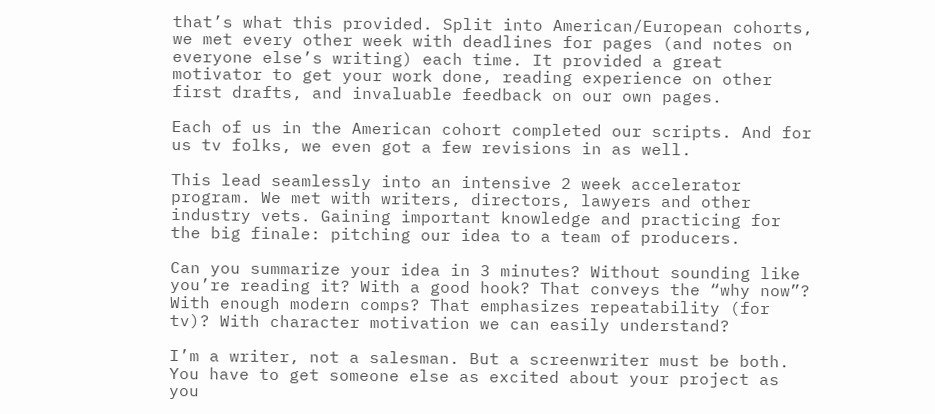that’s what this provided. Split into American/European cohorts, we met every other week with deadlines for pages (and notes on everyone else’s writing) each time. It provided a great motivator to get your work done, reading experience on other first drafts, and invaluable feedback on our own pages.

Each of us in the American cohort completed our scripts. And for us tv folks, we even got a few revisions in as well.

This lead seamlessly into an intensive 2 week accelerator program. We met with writers, directors, lawyers and other industry vets. Gaining important knowledge and practicing for the big finale: pitching our idea to a team of producers.

Can you summarize your idea in 3 minutes? Without sounding like you’re reading it? With a good hook? That conveys the “why now”? With enough modern comps? That emphasizes repeatability (for tv)? With character motivation we can easily understand?

I’m a writer, not a salesman. But a screenwriter must be both. You have to get someone else as excited about your project as you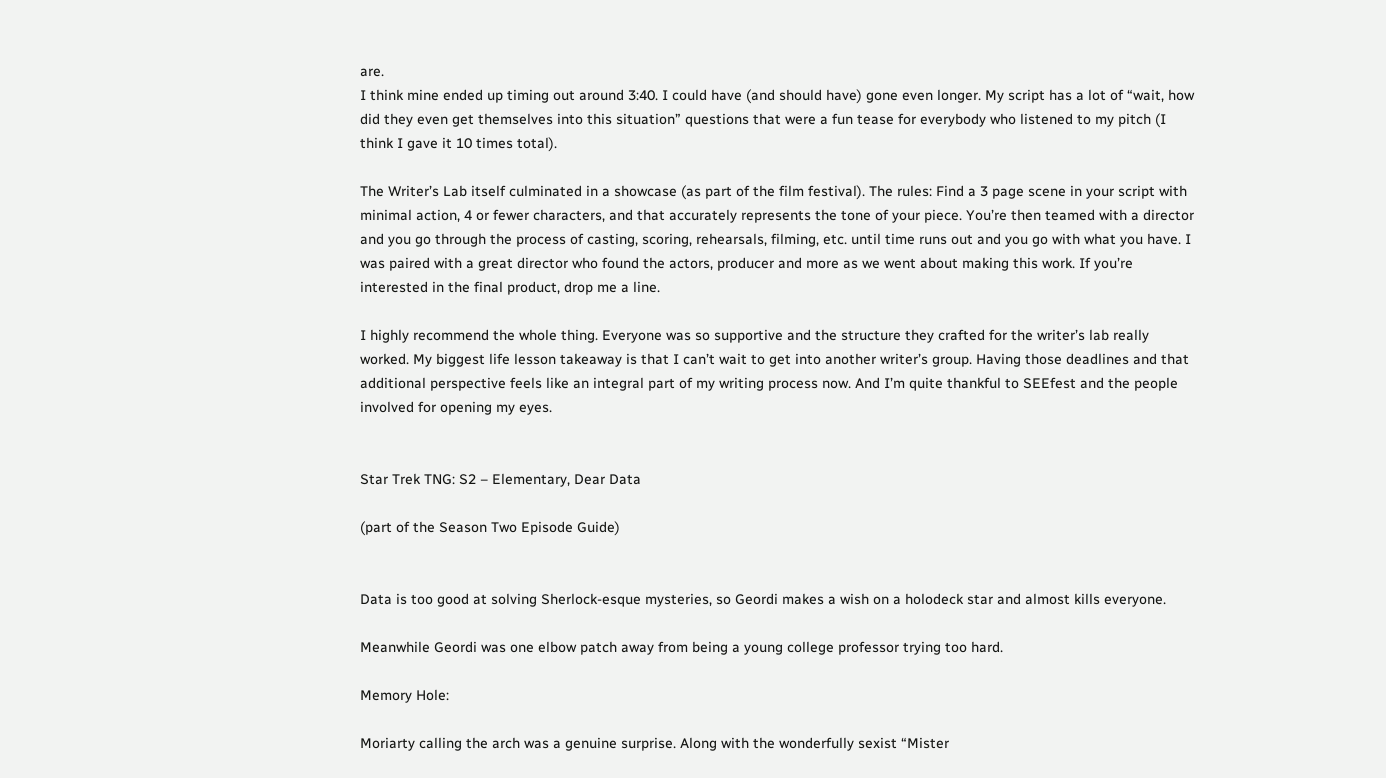are.
I think mine ended up timing out around 3:40. I could have (and should have) gone even longer. My script has a lot of “wait, how did they even get themselves into this situation” questions that were a fun tease for everybody who listened to my pitch (I think I gave it 10 times total).

The Writer’s Lab itself culminated in a showcase (as part of the film festival). The rules: Find a 3 page scene in your script with minimal action, 4 or fewer characters, and that accurately represents the tone of your piece. You’re then teamed with a director and you go through the process of casting, scoring, rehearsals, filming, etc. until time runs out and you go with what you have. I was paired with a great director who found the actors, producer and more as we went about making this work. If you’re interested in the final product, drop me a line.

I highly recommend the whole thing. Everyone was so supportive and the structure they crafted for the writer’s lab really worked. My biggest life lesson takeaway is that I can’t wait to get into another writer’s group. Having those deadlines and that additional perspective feels like an integral part of my writing process now. And I’m quite thankful to SEEfest and the people involved for opening my eyes.


Star Trek TNG: S2 – Elementary, Dear Data

(part of the Season Two Episode Guide)


Data is too good at solving Sherlock-esque mysteries, so Geordi makes a wish on a holodeck star and almost kills everyone.

Meanwhile Geordi was one elbow patch away from being a young college professor trying too hard.

Memory Hole:

Moriarty calling the arch was a genuine surprise. Along with the wonderfully sexist “Mister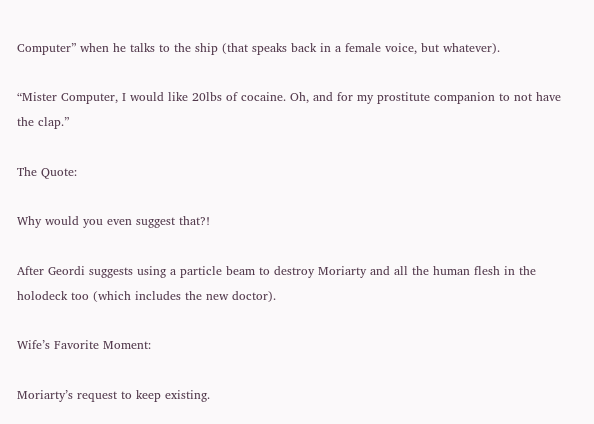Computer” when he talks to the ship (that speaks back in a female voice, but whatever).

“Mister Computer, I would like 20lbs of cocaine. Oh, and for my prostitute companion to not have the clap.”

The Quote:

Why would you even suggest that?!

After Geordi suggests using a particle beam to destroy Moriarty and all the human flesh in the holodeck too (which includes the new doctor).

Wife’s Favorite Moment:

Moriarty’s request to keep existing.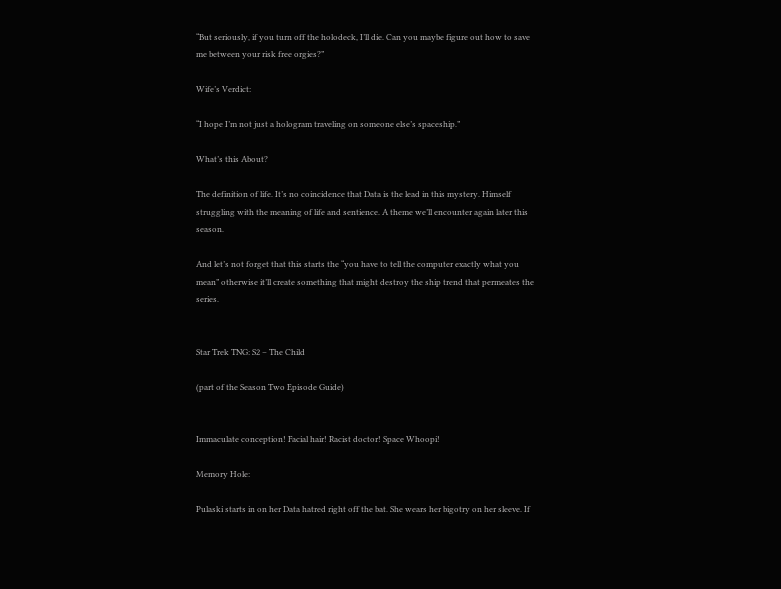“But seriously, if you turn off the holodeck, I’ll die. Can you maybe figure out how to save me between your risk free orgies?”

Wife’s Verdict:

“I hope I’m not just a hologram traveling on someone else’s spaceship.”

What’s this About?

The definition of life. It’s no coincidence that Data is the lead in this mystery. Himself struggling with the meaning of life and sentience. A theme we’ll encounter again later this season.

And let’s not forget that this starts the “you have to tell the computer exactly what you mean” otherwise it’ll create something that might destroy the ship trend that permeates the series.


Star Trek TNG: S2 – The Child

(part of the Season Two Episode Guide)


Immaculate conception! Facial hair! Racist doctor! Space Whoopi!

Memory Hole:

Pulaski starts in on her Data hatred right off the bat. She wears her bigotry on her sleeve. If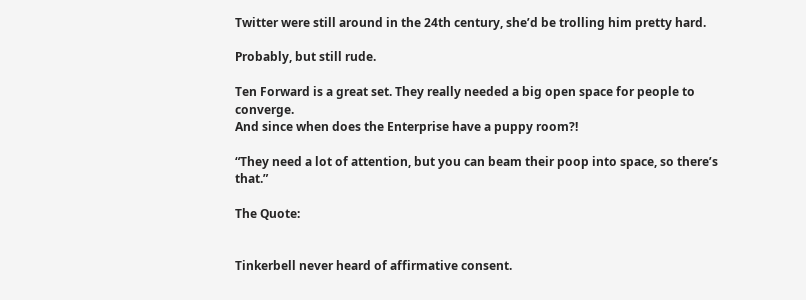Twitter were still around in the 24th century, she’d be trolling him pretty hard.

Probably, but still rude.

Ten Forward is a great set. They really needed a big open space for people to converge.
And since when does the Enterprise have a puppy room?!

“They need a lot of attention, but you can beam their poop into space, so there’s that.”

The Quote:


Tinkerbell never heard of affirmative consent.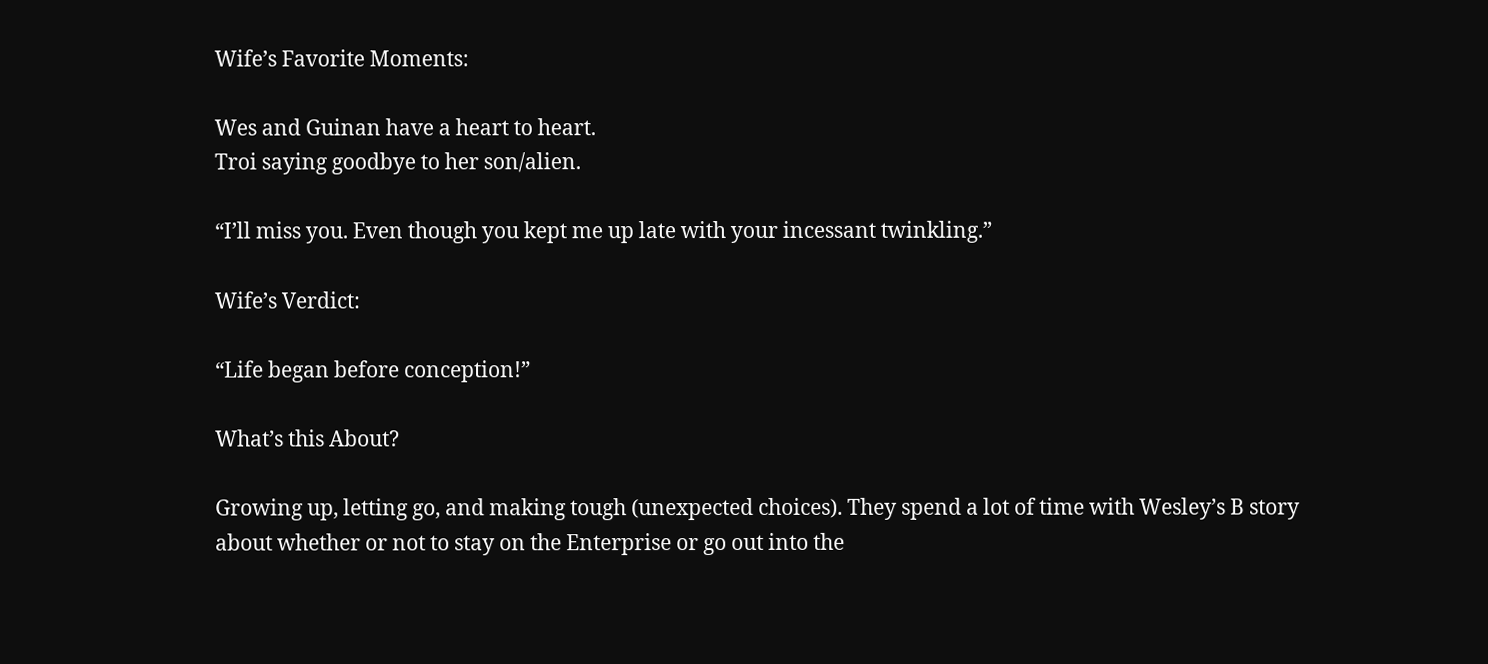Wife’s Favorite Moments:

Wes and Guinan have a heart to heart.
Troi saying goodbye to her son/alien.

“I’ll miss you. Even though you kept me up late with your incessant twinkling.”

Wife’s Verdict:

“Life began before conception!”

What’s this About?

Growing up, letting go, and making tough (unexpected choices). They spend a lot of time with Wesley’s B story about whether or not to stay on the Enterprise or go out into the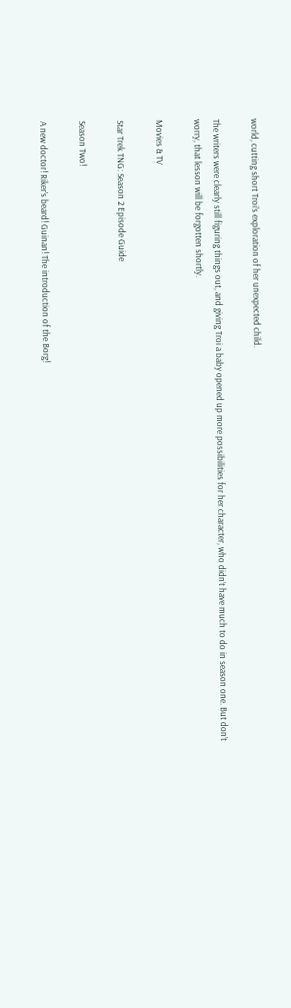world, cutting short Troi’s exploration of her unexpected child.

The writers were clearly still figuring things out, and giving Troi a baby opened up more possibilities for her character, who didn’t have much to do in season one. But don’t worry, that lesson will be forgotten shortly.

Movies & TV

Star Trek TNG: Season 2 Episode Guide

Season Two!

A new doctor! Riker’s beard! Guinan! The introduction of the Borg!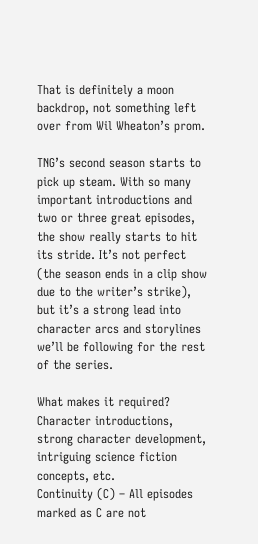That is definitely a moon backdrop, not something left over from Wil Wheaton’s prom.

TNG’s second season starts to pick up steam. With so many important introductions and two or three great episodes, the show really starts to hit its stride. It’s not perfect (the season ends in a clip show due to the writer’s strike), but it’s a strong lead into character arcs and storylines we’ll be following for the rest of the series.

What makes it required?
Character introductions, strong character development, intriguing science fiction concepts, etc.
Continuity (C) – All episodes marked as C are not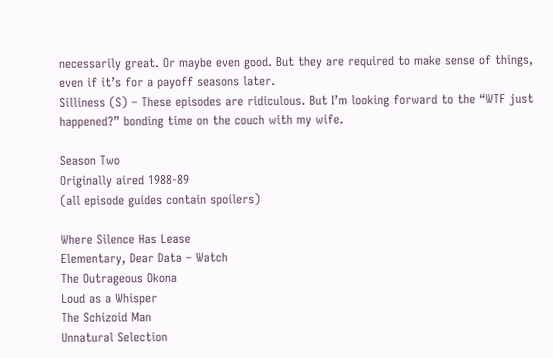necessarily great. Or maybe even good. But they are required to make sense of things, even if it’s for a payoff seasons later.
Silliness (S) – These episodes are ridiculous. But I’m looking forward to the “WTF just happened?” bonding time on the couch with my wife.

Season Two
Originally aired 1988-89
(all episode guides contain spoilers)

Where Silence Has Lease
Elementary, Dear Data – Watch
The Outrageous Okona
Loud as a Whisper
The Schizoid Man
Unnatural Selection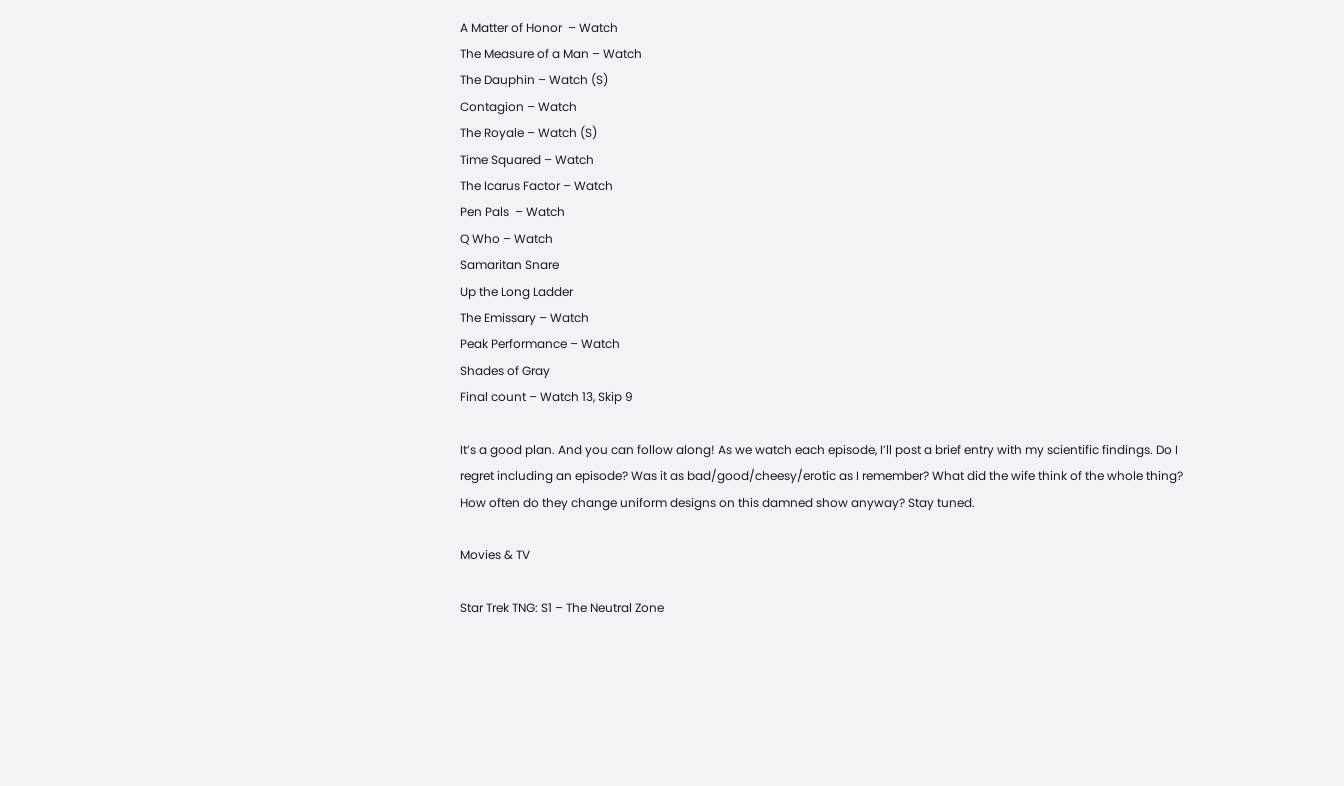A Matter of Honor  – Watch
The Measure of a Man – Watch
The Dauphin – Watch (S)
Contagion – Watch
The Royale – Watch (S)
Time Squared – Watch
The Icarus Factor – Watch
Pen Pals  – Watch
Q Who – Watch
Samaritan Snare
Up the Long Ladder
The Emissary – Watch
Peak Performance – Watch
Shades of Gray
Final count – Watch 13, Skip 9

It’s a good plan. And you can follow along! As we watch each episode, I’ll post a brief entry with my scientific findings. Do I regret including an episode? Was it as bad/good/cheesy/erotic as I remember? What did the wife think of the whole thing? How often do they change uniform designs on this damned show anyway? Stay tuned.

Movies & TV

Star Trek TNG: S1 – The Neutral Zone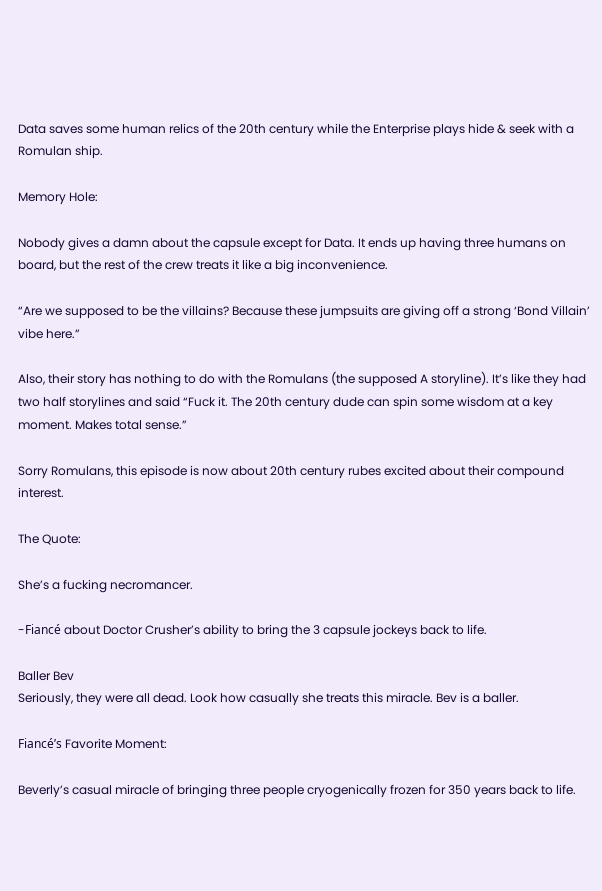Data saves some human relics of the 20th century while the Enterprise plays hide & seek with a Romulan ship.

Memory Hole:

Nobody gives a damn about the capsule except for Data. It ends up having three humans on board, but the rest of the crew treats it like a big inconvenience.

“Are we supposed to be the villains? Because these jumpsuits are giving off a strong ‘Bond Villain’ vibe here.”

Also, their story has nothing to do with the Romulans (the supposed A storyline). It’s like they had two half storylines and said “Fuck it. The 20th century dude can spin some wisdom at a key moment. Makes total sense.”

Sorry Romulans, this episode is now about 20th century rubes excited about their compound interest.

The Quote:

She’s a fucking necromancer.

-Fiancé about Doctor Crusher’s ability to bring the 3 capsule jockeys back to life.

Baller Bev
Seriously, they were all dead. Look how casually she treats this miracle. Bev is a baller.

Fiancé’s Favorite Moment:

Beverly’s casual miracle of bringing three people cryogenically frozen for 350 years back to life.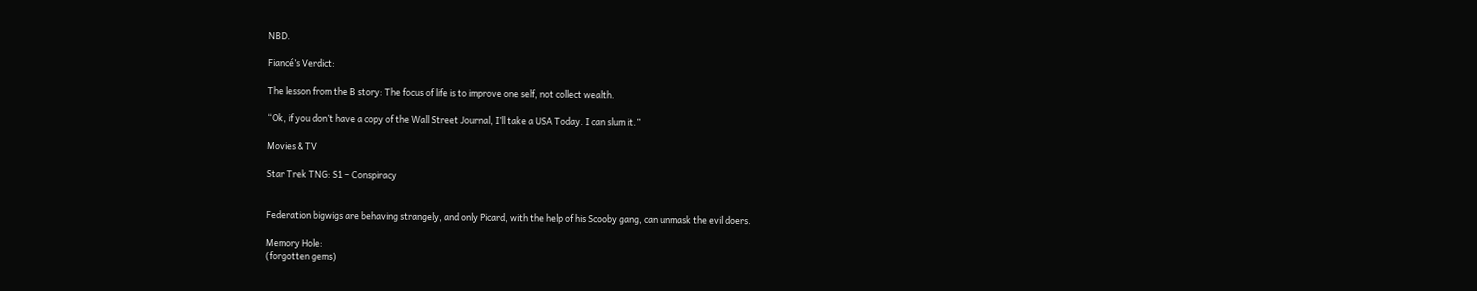NBD.

Fiancé’s Verdict:

The lesson from the B story: The focus of life is to improve one self, not collect wealth.

“Ok, if you don’t have a copy of the Wall Street Journal, I’ll take a USA Today. I can slum it.”

Movies & TV

Star Trek TNG: S1 – Conspiracy


Federation bigwigs are behaving strangely, and only Picard, with the help of his Scooby gang, can unmask the evil doers.

Memory Hole:
(forgotten gems)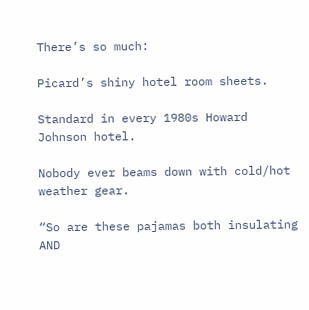There’s so much:

Picard’s shiny hotel room sheets.

Standard in every 1980s Howard Johnson hotel.

Nobody ever beams down with cold/hot weather gear.

“So are these pajamas both insulating AND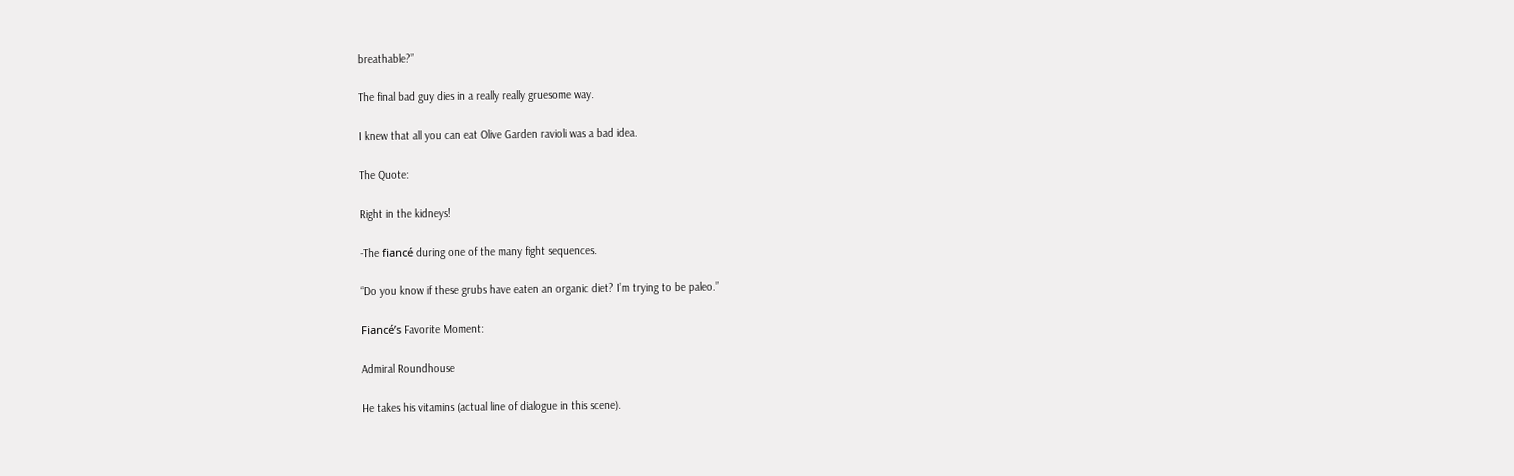breathable?”

The final bad guy dies in a really really gruesome way.

I knew that all you can eat Olive Garden ravioli was a bad idea.

The Quote:

Right in the kidneys!

-The fiancé during one of the many fight sequences.

“Do you know if these grubs have eaten an organic diet? I’m trying to be paleo.”

Fiancé’s Favorite Moment:

Admiral Roundhouse

He takes his vitamins (actual line of dialogue in this scene).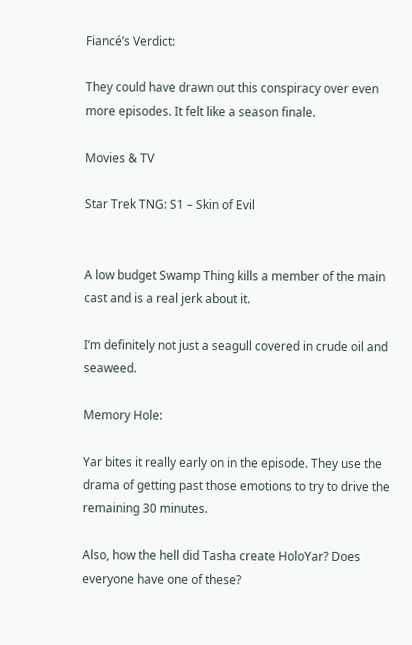Fiancé’s Verdict:

They could have drawn out this conspiracy over even more episodes. It felt like a season finale.

Movies & TV

Star Trek TNG: S1 – Skin of Evil


A low budget Swamp Thing kills a member of the main cast and is a real jerk about it.

I’m definitely not just a seagull covered in crude oil and seaweed.

Memory Hole:

Yar bites it really early on in the episode. They use the drama of getting past those emotions to try to drive the remaining 30 minutes.

Also, how the hell did Tasha create HoloYar? Does everyone have one of these?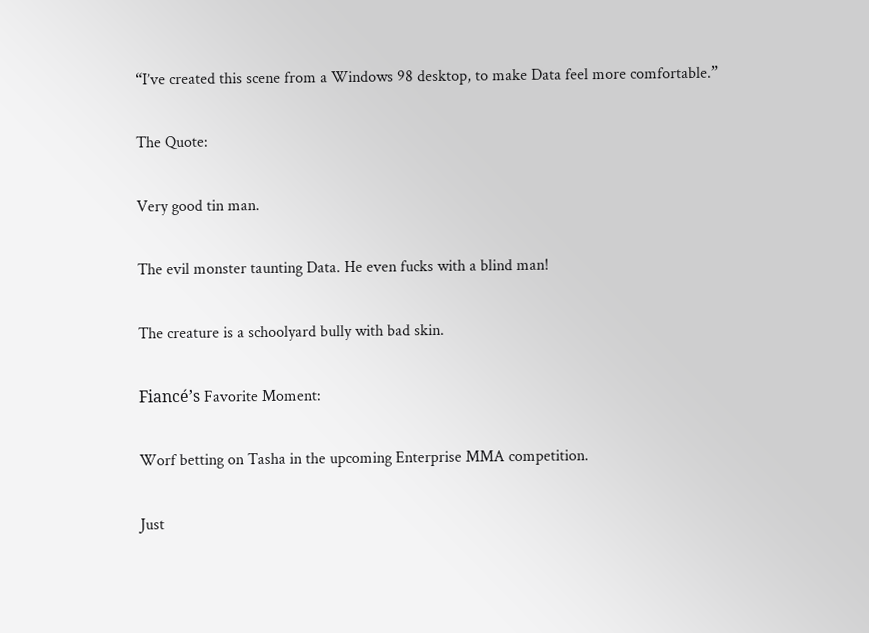“I’ve created this scene from a Windows 98 desktop, to make Data feel more comfortable.”

The Quote:

Very good tin man.

The evil monster taunting Data. He even fucks with a blind man!

The creature is a schoolyard bully with bad skin.

Fiancé’s Favorite Moment:

Worf betting on Tasha in the upcoming Enterprise MMA competition.

Just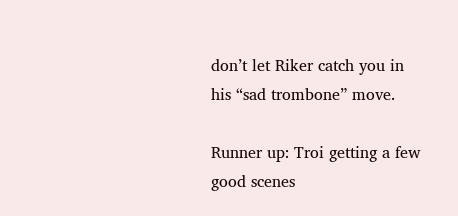don’t let Riker catch you in his “sad trombone” move.

Runner up: Troi getting a few good scenes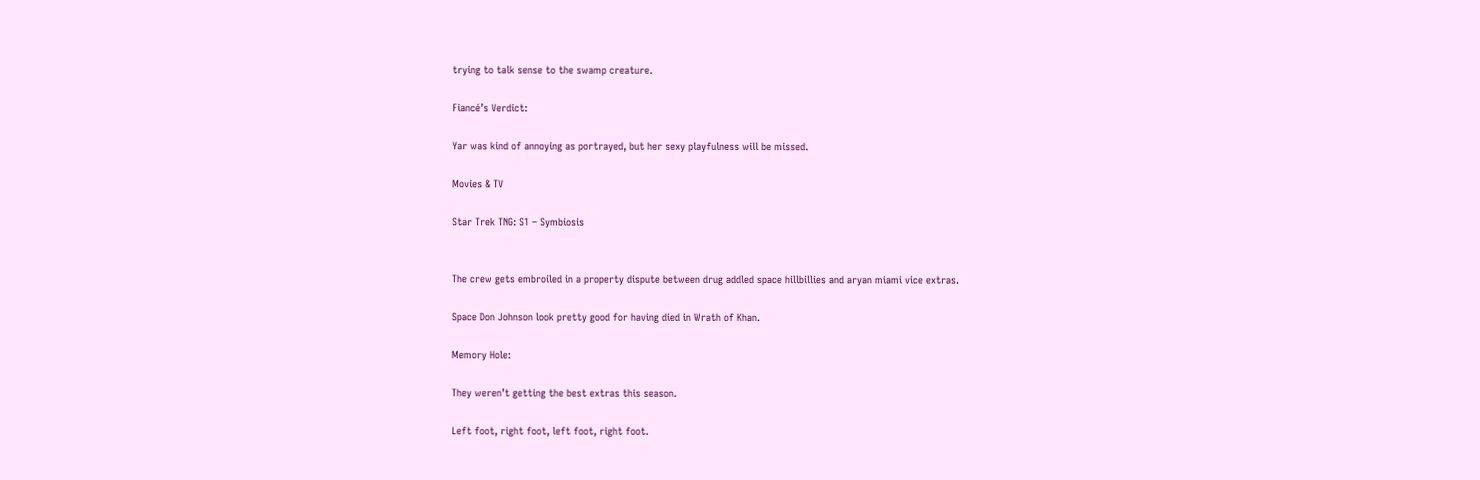trying to talk sense to the swamp creature.

Fiancé’s Verdict:

Yar was kind of annoying as portrayed, but her sexy playfulness will be missed.

Movies & TV

Star Trek TNG: S1 – Symbiosis


The crew gets embroiled in a property dispute between drug addled space hillbillies and aryan miami vice extras.

Space Don Johnson look pretty good for having died in Wrath of Khan.

Memory Hole:

They weren’t getting the best extras this season.

Left foot, right foot, left foot, right foot.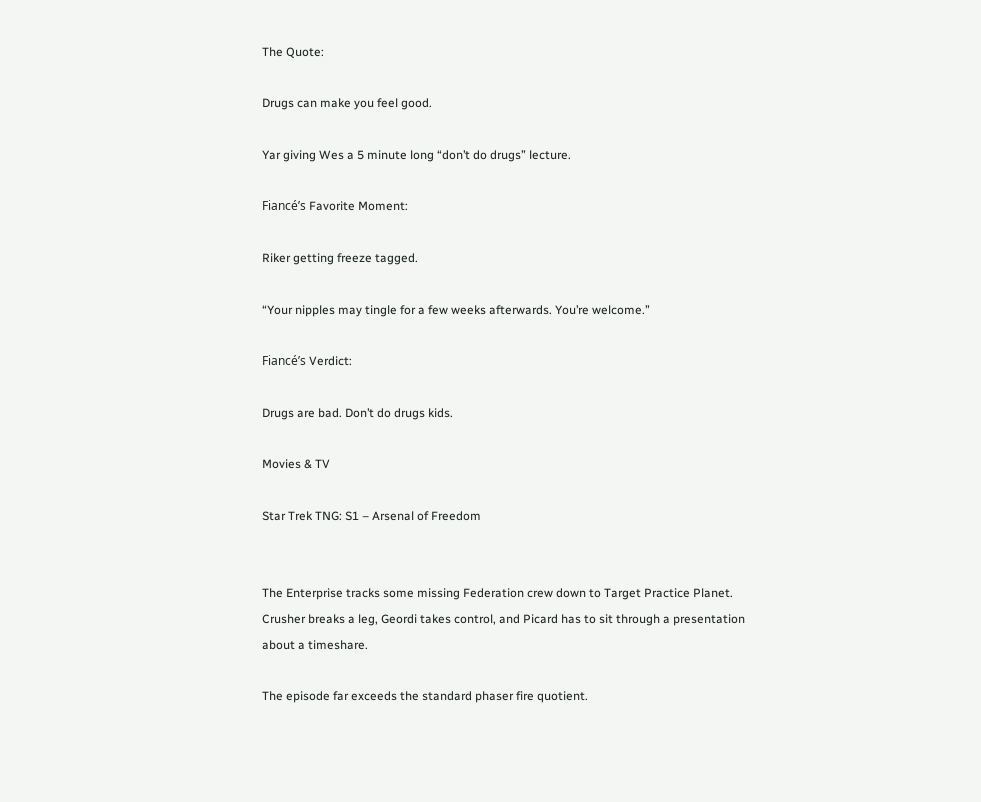The Quote:

Drugs can make you feel good.

Yar giving Wes a 5 minute long “don’t do drugs” lecture.

Fiancé’s Favorite Moment:

Riker getting freeze tagged.

“Your nipples may tingle for a few weeks afterwards. You’re welcome.”

Fiancé’s Verdict:

Drugs are bad. Don’t do drugs kids.

Movies & TV

Star Trek TNG: S1 – Arsenal of Freedom


The Enterprise tracks some missing Federation crew down to Target Practice Planet. Crusher breaks a leg, Geordi takes control, and Picard has to sit through a presentation about a timeshare.

The episode far exceeds the standard phaser fire quotient.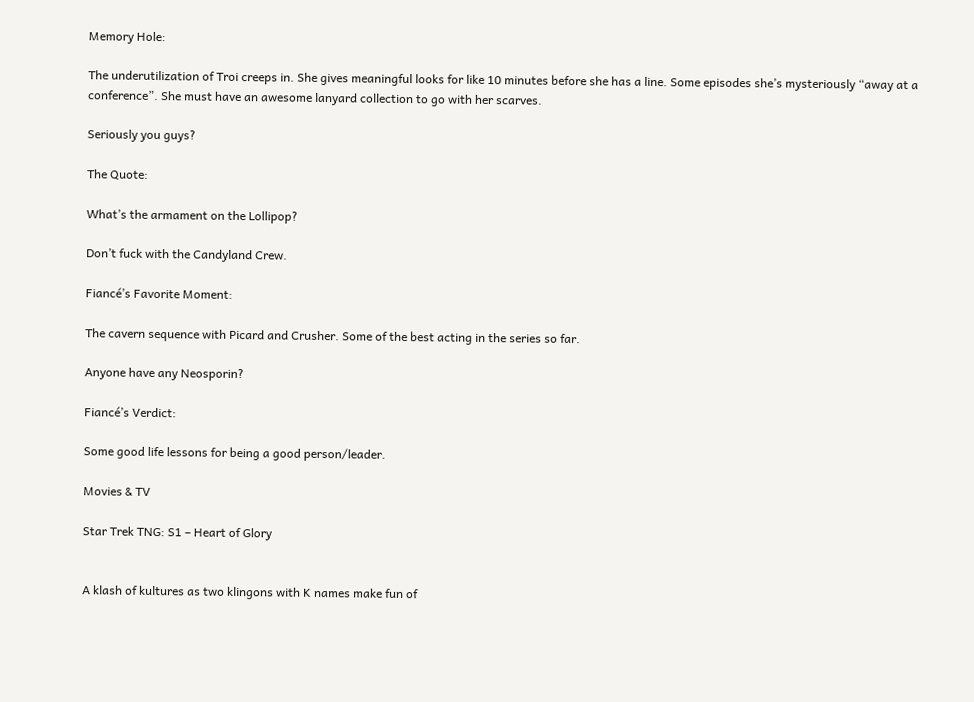Memory Hole:

The underutilization of Troi creeps in. She gives meaningful looks for like 10 minutes before she has a line. Some episodes she’s mysteriously “away at a conference”. She must have an awesome lanyard collection to go with her scarves.

Seriously you guys?

The Quote:

What’s the armament on the Lollipop?

Don’t fuck with the Candyland Crew.

Fiancé’s Favorite Moment:

The cavern sequence with Picard and Crusher. Some of the best acting in the series so far.

Anyone have any Neosporin?

Fiancé’s Verdict:

Some good life lessons for being a good person/leader.

Movies & TV

Star Trek TNG: S1 – Heart of Glory


A klash of kultures as two klingons with K names make fun of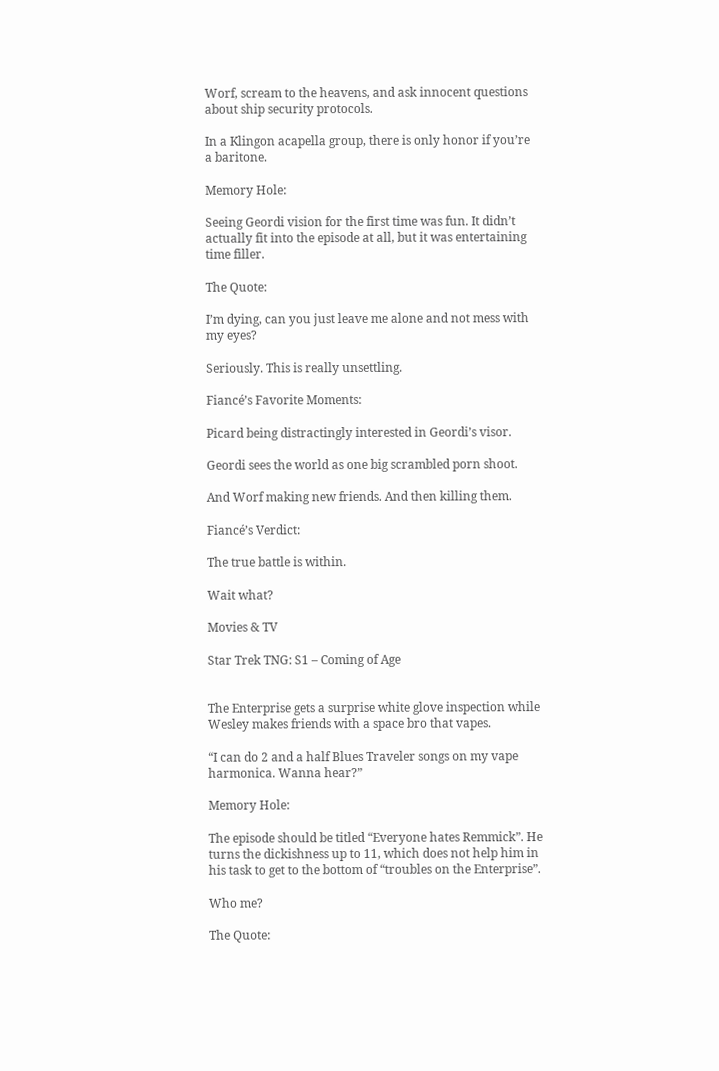Worf, scream to the heavens, and ask innocent questions about ship security protocols.

In a Klingon acapella group, there is only honor if you’re a baritone.

Memory Hole:

Seeing Geordi vision for the first time was fun. It didn’t actually fit into the episode at all, but it was entertaining time filler.

The Quote:

I’m dying, can you just leave me alone and not mess with my eyes?

Seriously. This is really unsettling.

Fiancé’s Favorite Moments:

Picard being distractingly interested in Geordi’s visor.

Geordi sees the world as one big scrambled porn shoot.

And Worf making new friends. And then killing them.

Fiancé’s Verdict:

The true battle is within.

Wait what?

Movies & TV

Star Trek TNG: S1 – Coming of Age


The Enterprise gets a surprise white glove inspection while Wesley makes friends with a space bro that vapes.

“I can do 2 and a half Blues Traveler songs on my vape harmonica. Wanna hear?”

Memory Hole:

The episode should be titled “Everyone hates Remmick”. He turns the dickishness up to 11, which does not help him in his task to get to the bottom of “troubles on the Enterprise”.

Who me?

The Quote: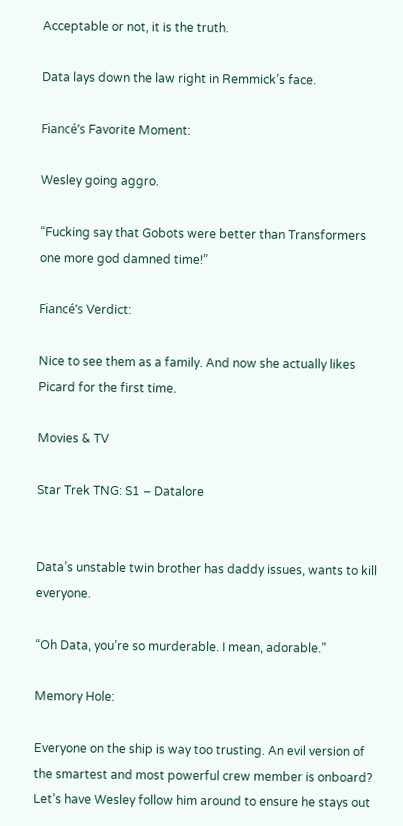Acceptable or not, it is the truth.

Data lays down the law right in Remmick’s face.

Fiancé’s Favorite Moment:

Wesley going aggro.

“Fucking say that Gobots were better than Transformers one more god damned time!”

Fiancé’s Verdict:

Nice to see them as a family. And now she actually likes Picard for the first time.

Movies & TV

Star Trek TNG: S1 – Datalore


Data’s unstable twin brother has daddy issues, wants to kill everyone.

“Oh Data, you’re so murderable. I mean, adorable.”

Memory Hole:

Everyone on the ship is way too trusting. An evil version of the smartest and most powerful crew member is onboard? Let’s have Wesley follow him around to ensure he stays out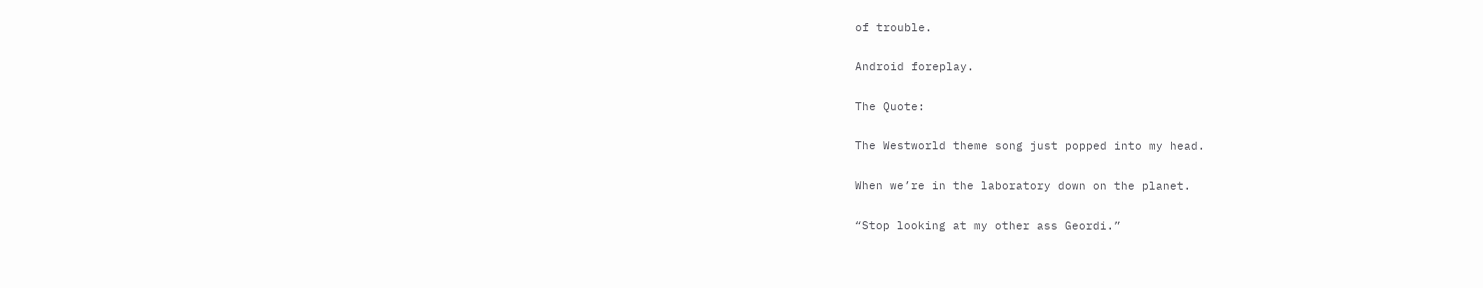of trouble.

Android foreplay.

The Quote:

The Westworld theme song just popped into my head.

When we’re in the laboratory down on the planet.

“Stop looking at my other ass Geordi.”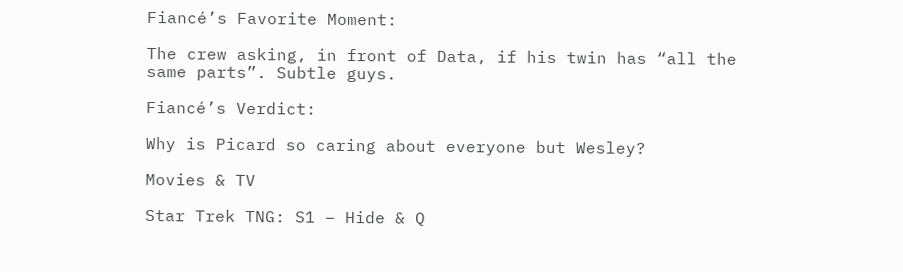Fiancé’s Favorite Moment:

The crew asking, in front of Data, if his twin has “all the same parts”. Subtle guys.

Fiancé’s Verdict:

Why is Picard so caring about everyone but Wesley?

Movies & TV

Star Trek TNG: S1 – Hide & Q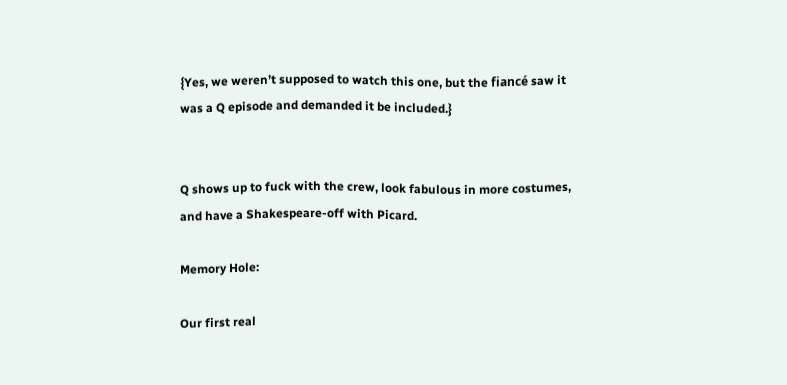{Yes, we weren’t supposed to watch this one, but the fiancé saw it was a Q episode and demanded it be included.}


Q shows up to fuck with the crew, look fabulous in more costumes, and have a Shakespeare-off with Picard.

Memory Hole:

Our first real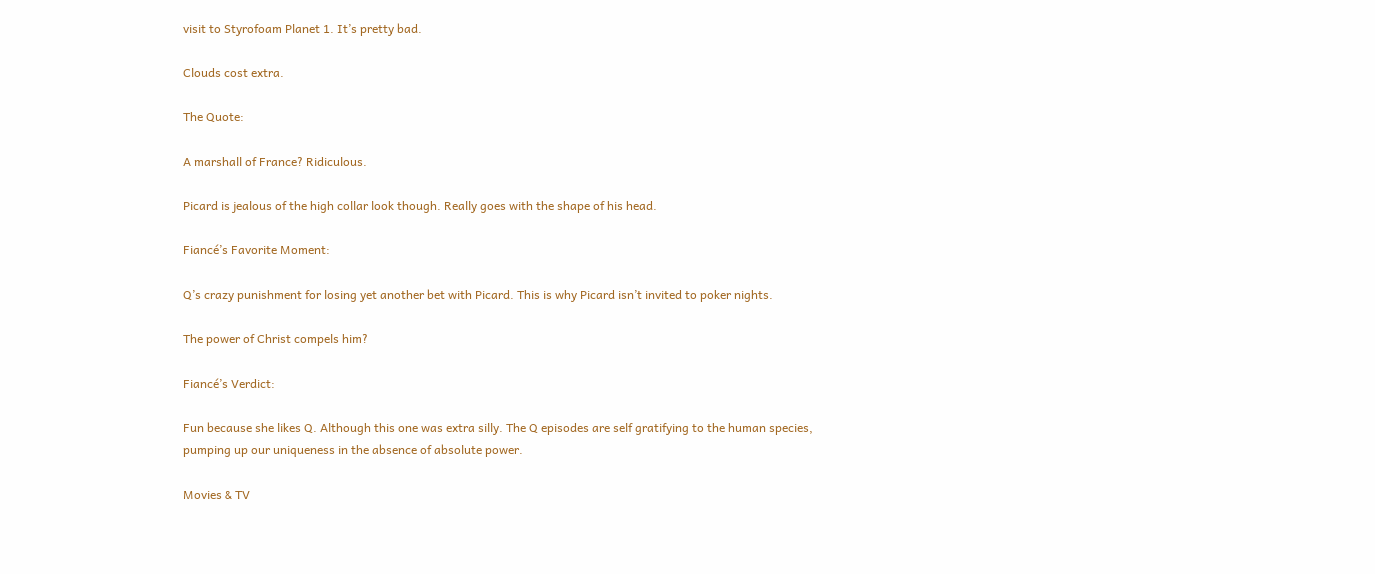visit to Styrofoam Planet 1. It’s pretty bad.

Clouds cost extra.

The Quote:

A marshall of France? Ridiculous.

Picard is jealous of the high collar look though. Really goes with the shape of his head.

Fiancé’s Favorite Moment:

Q’s crazy punishment for losing yet another bet with Picard. This is why Picard isn’t invited to poker nights.

The power of Christ compels him?

Fiancé’s Verdict:

Fun because she likes Q. Although this one was extra silly. The Q episodes are self gratifying to the human species, pumping up our uniqueness in the absence of absolute power.

Movies & TV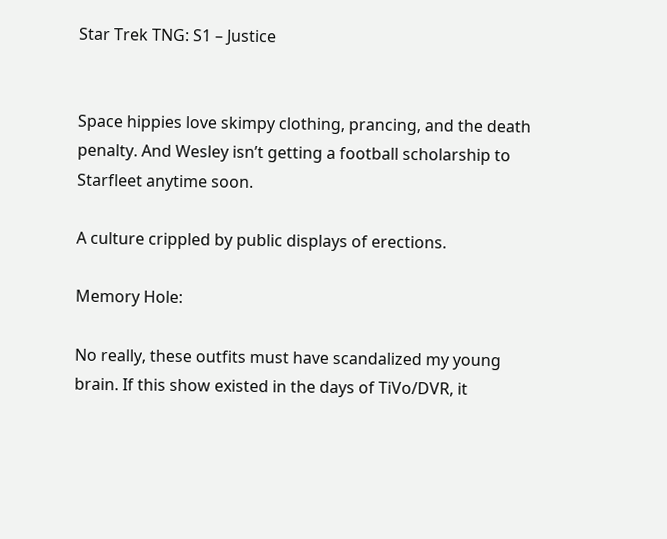Star Trek TNG: S1 – Justice


Space hippies love skimpy clothing, prancing, and the death penalty. And Wesley isn’t getting a football scholarship to Starfleet anytime soon.

A culture crippled by public displays of erections.

Memory Hole:

No really, these outfits must have scandalized my young brain. If this show existed in the days of TiVo/DVR, it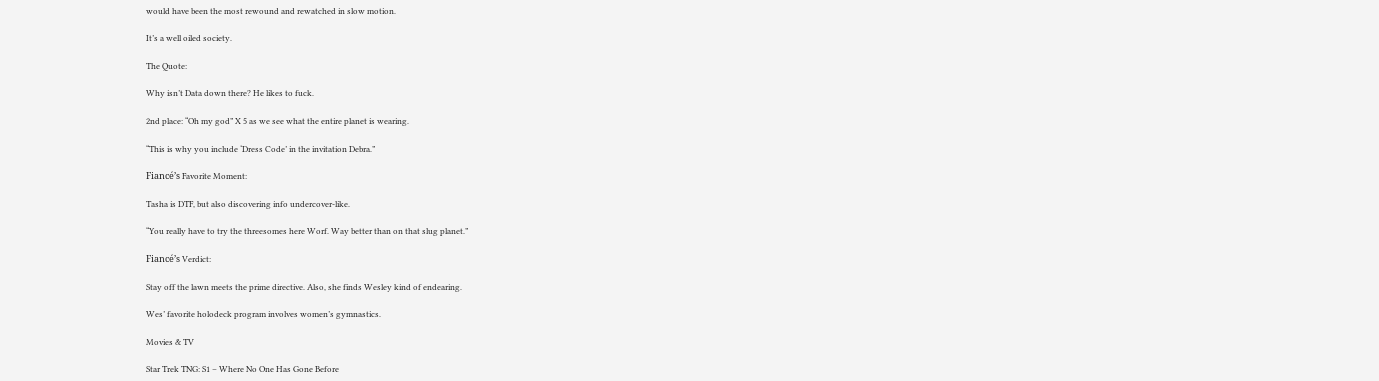would have been the most rewound and rewatched in slow motion.

It’s a well oiled society.

The Quote:

Why isn’t Data down there? He likes to fuck.

2nd place: “Oh my god” X 5 as we see what the entire planet is wearing.

“This is why you include ‘Dress Code’ in the invitation Debra.”

Fiancé’s Favorite Moment:

Tasha is DTF, but also discovering info undercover-like.

“You really have to try the threesomes here Worf. Way better than on that slug planet.”

Fiancé’s Verdict:

Stay off the lawn meets the prime directive. Also, she finds Wesley kind of endearing.

Wes’ favorite holodeck program involves women’s gymnastics.

Movies & TV

Star Trek TNG: S1 – Where No One Has Gone Before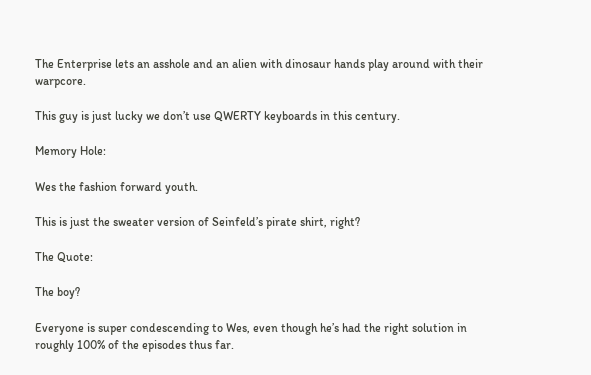The Enterprise lets an asshole and an alien with dinosaur hands play around with their warpcore.

This guy is just lucky we don’t use QWERTY keyboards in this century.

Memory Hole:

Wes the fashion forward youth.

This is just the sweater version of Seinfeld’s pirate shirt, right?

The Quote:

The boy?

Everyone is super condescending to Wes, even though he’s had the right solution in roughly 100% of the episodes thus far.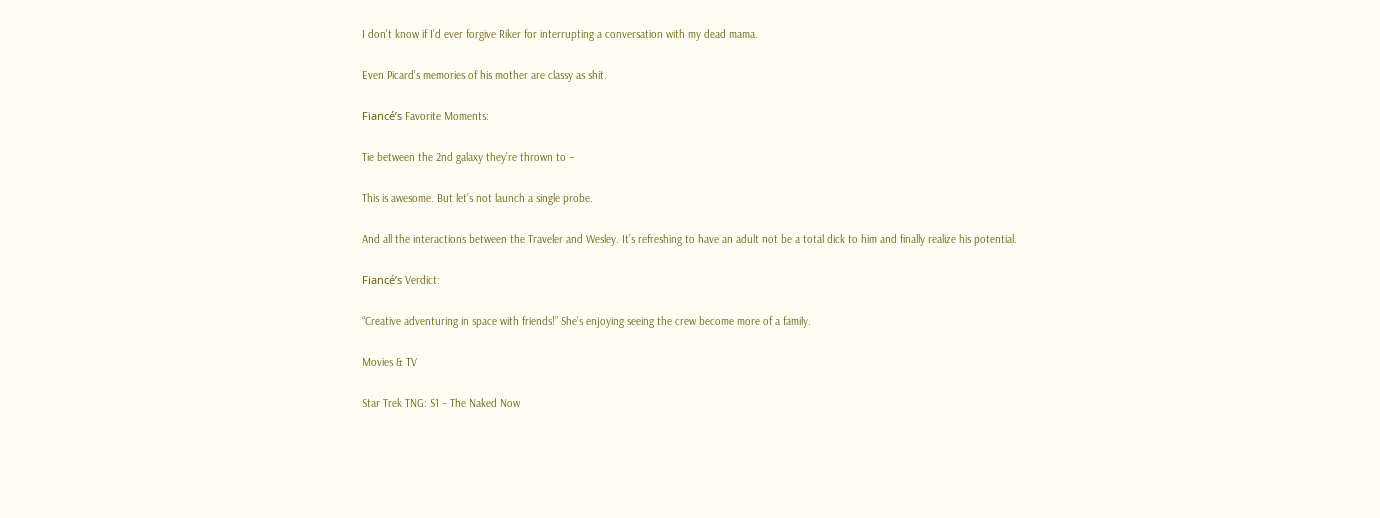I don’t know if I’d ever forgive Riker for interrupting a conversation with my dead mama.

Even Picard’s memories of his mother are classy as shit.

Fiancé’s Favorite Moments:

Tie between the 2nd galaxy they’re thrown to –

This is awesome. But let’s not launch a single probe.

And all the interactions between the Traveler and Wesley. It’s refreshing to have an adult not be a total dick to him and finally realize his potential.

Fiancé’s Verdict:

“Creative adventuring in space with friends!” She’s enjoying seeing the crew become more of a family.

Movies & TV

Star Trek TNG: S1 – The Naked Now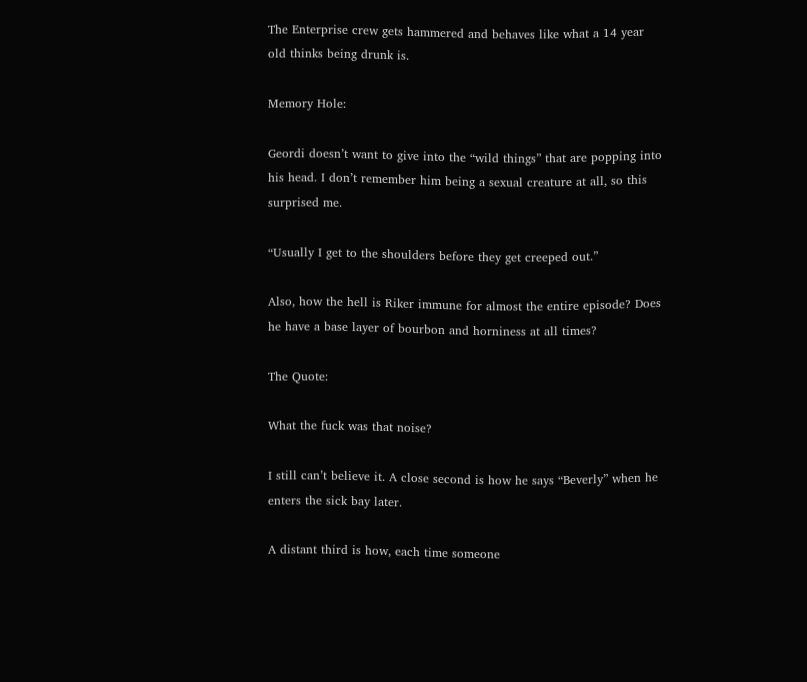The Enterprise crew gets hammered and behaves like what a 14 year old thinks being drunk is.

Memory Hole:

Geordi doesn’t want to give into the “wild things” that are popping into his head. I don’t remember him being a sexual creature at all, so this surprised me.

“Usually I get to the shoulders before they get creeped out.”

Also, how the hell is Riker immune for almost the entire episode? Does he have a base layer of bourbon and horniness at all times?

The Quote:

What the fuck was that noise?

I still can’t believe it. A close second is how he says “Beverly” when he enters the sick bay later.

A distant third is how, each time someone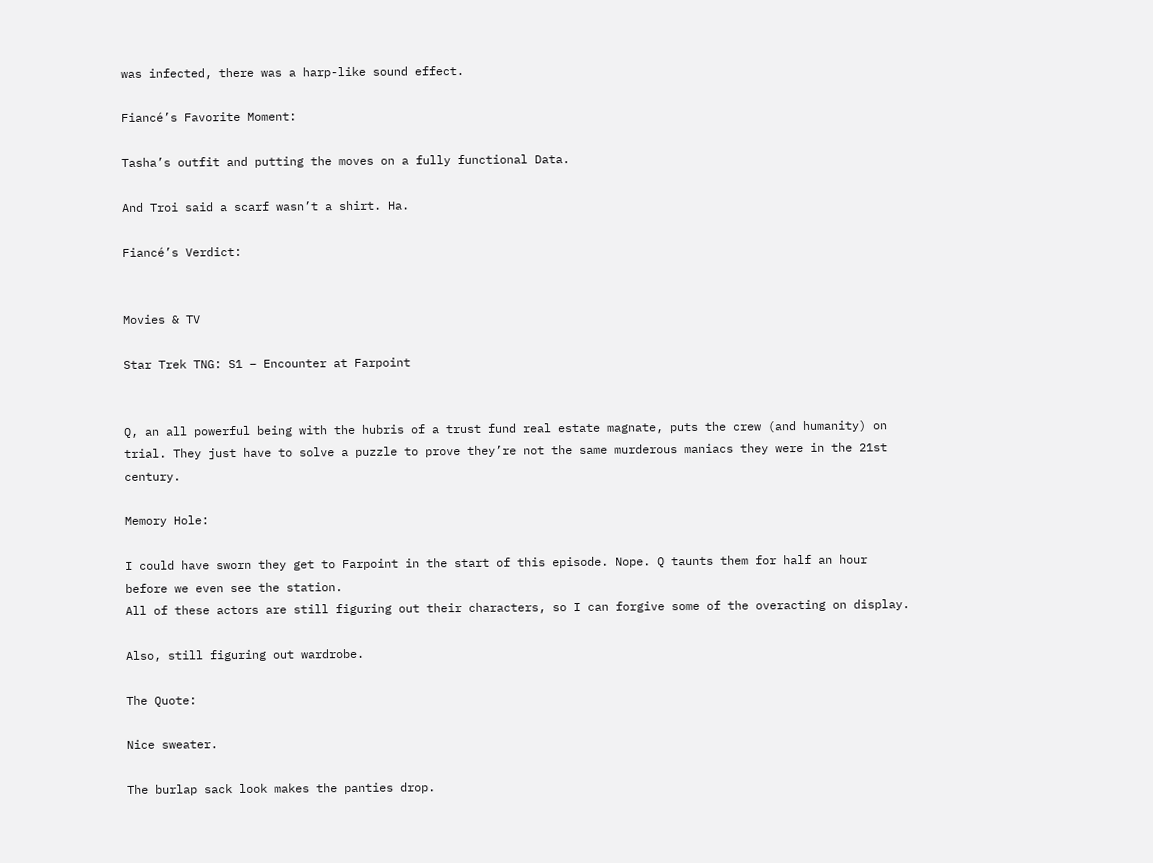was infected, there was a harp-like sound effect.

Fiancé’s Favorite Moment:

Tasha’s outfit and putting the moves on a fully functional Data.

And Troi said a scarf wasn’t a shirt. Ha.

Fiancé’s Verdict:


Movies & TV

Star Trek TNG: S1 – Encounter at Farpoint


Q, an all powerful being with the hubris of a trust fund real estate magnate, puts the crew (and humanity) on trial. They just have to solve a puzzle to prove they’re not the same murderous maniacs they were in the 21st century.

Memory Hole:

I could have sworn they get to Farpoint in the start of this episode. Nope. Q taunts them for half an hour before we even see the station.
All of these actors are still figuring out their characters, so I can forgive some of the overacting on display.

Also, still figuring out wardrobe.

The Quote:

Nice sweater.

The burlap sack look makes the panties drop.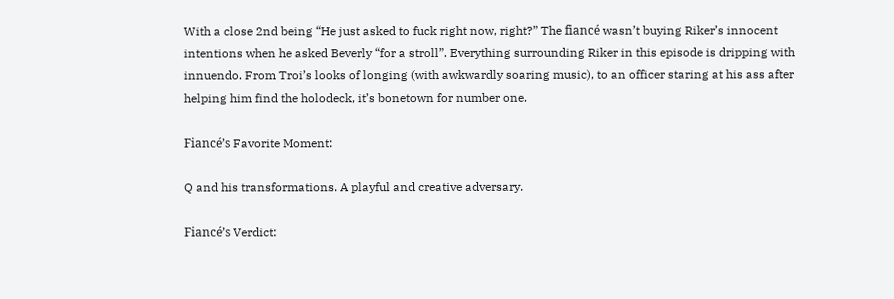With a close 2nd being “He just asked to fuck right now, right?” The fiancé wasn’t buying Riker’s innocent intentions when he asked Beverly “for a stroll”. Everything surrounding Riker in this episode is dripping with innuendo. From Troi’s looks of longing (with awkwardly soaring music), to an officer staring at his ass after helping him find the holodeck, it’s bonetown for number one.

Fiancé’s Favorite Moment:

Q and his transformations. A playful and creative adversary.

Fiancé’s Verdict: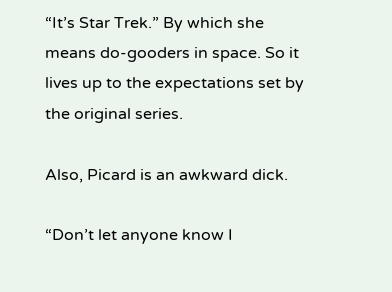“It’s Star Trek.” By which she means do-gooders in space. So it lives up to the expectations set by the original series.

Also, Picard is an awkward dick.

“Don’t let anyone know I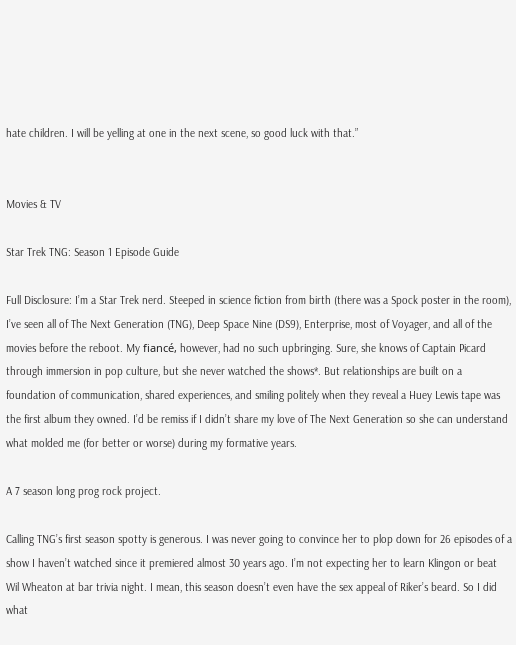hate children. I will be yelling at one in the next scene, so good luck with that.”


Movies & TV

Star Trek TNG: Season 1 Episode Guide

Full Disclosure: I’m a Star Trek nerd. Steeped in science fiction from birth (there was a Spock poster in the room), I’ve seen all of The Next Generation (TNG), Deep Space Nine (DS9), Enterprise, most of Voyager, and all of the movies before the reboot. My fiancé, however, had no such upbringing. Sure, she knows of Captain Picard through immersion in pop culture, but she never watched the shows*. But relationships are built on a foundation of communication, shared experiences, and smiling politely when they reveal a Huey Lewis tape was the first album they owned. I’d be remiss if I didn’t share my love of The Next Generation so she can understand what molded me (for better or worse) during my formative years.

A 7 season long prog rock project.

Calling TNG’s first season spotty is generous. I was never going to convince her to plop down for 26 episodes of a show I haven’t watched since it premiered almost 30 years ago. I’m not expecting her to learn Klingon or beat Wil Wheaton at bar trivia night. I mean, this season doesn’t even have the sex appeal of Riker’s beard. So I did what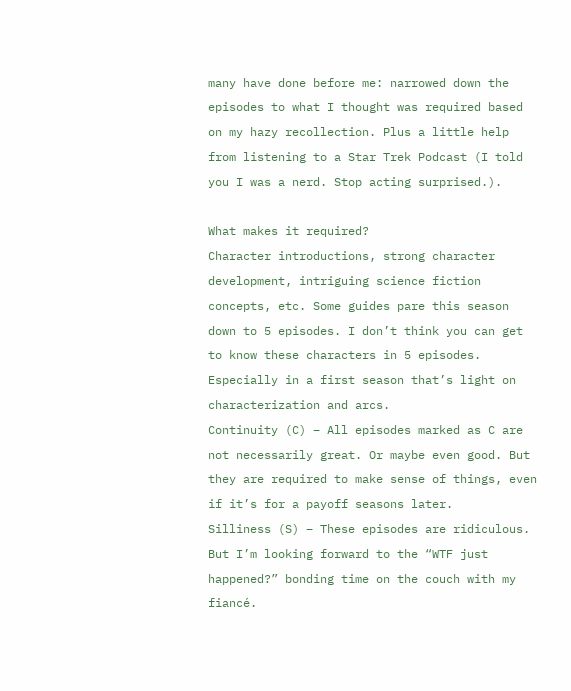many have done before me: narrowed down the episodes to what I thought was required based on my hazy recollection. Plus a little help from listening to a Star Trek Podcast (I told you I was a nerd. Stop acting surprised.).

What makes it required?
Character introductions, strong character development, intriguing science fiction concepts, etc. Some guides pare this season down to 5 episodes. I don’t think you can get to know these characters in 5 episodes. Especially in a first season that’s light on characterization and arcs.
Continuity (C) – All episodes marked as C are not necessarily great. Or maybe even good. But they are required to make sense of things, even if it’s for a payoff seasons later.
Silliness (S) – These episodes are ridiculous. But I’m looking forward to the “WTF just happened?” bonding time on the couch with my fiancé.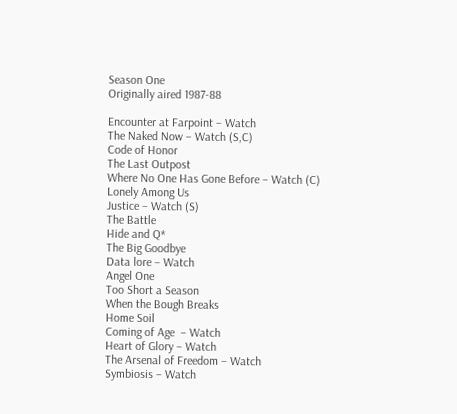Season One
Originally aired 1987-88

Encounter at Farpoint – Watch
The Naked Now – Watch (S,C)
Code of Honor
The Last Outpost
Where No One Has Gone Before – Watch (C)
Lonely Among Us
Justice – Watch (S)
The Battle
Hide and Q*
The Big Goodbye
Data lore – Watch
Angel One
Too Short a Season
When the Bough Breaks
Home Soil
Coming of Age  – Watch
Heart of Glory – Watch
The Arsenal of Freedom – Watch
Symbiosis – Watch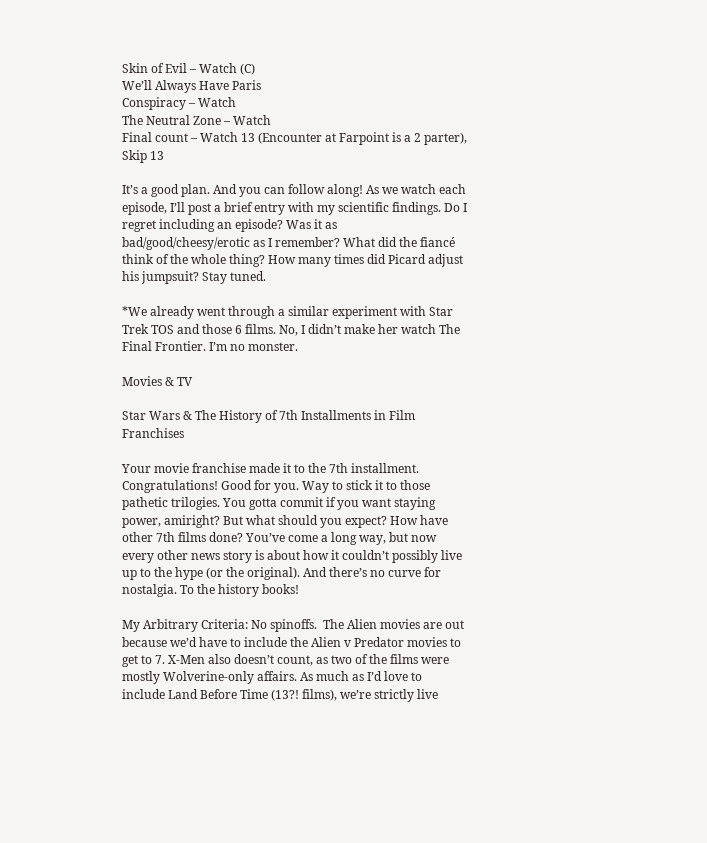Skin of Evil – Watch (C)
We’ll Always Have Paris
Conspiracy – Watch
The Neutral Zone – Watch
Final count – Watch 13 (Encounter at Farpoint is a 2 parter), Skip 13

It’s a good plan. And you can follow along! As we watch each episode, I’ll post a brief entry with my scientific findings. Do I regret including an episode? Was it as bad/good/cheesy/erotic as I remember? What did the fiancé think of the whole thing? How many times did Picard adjust his jumpsuit? Stay tuned.

*We already went through a similar experiment with Star Trek TOS and those 6 films. No, I didn’t make her watch The Final Frontier. I’m no monster.

Movies & TV

Star Wars & The History of 7th Installments in Film Franchises

Your movie franchise made it to the 7th installment. Congratulations! Good for you. Way to stick it to those pathetic trilogies. You gotta commit if you want staying power, amiright? But what should you expect? How have other 7th films done? You’ve come a long way, but now every other news story is about how it couldn’t possibly live up to the hype (or the original). And there’s no curve for nostalgia. To the history books!

My Arbitrary Criteria: No spinoffs.  The Alien movies are out because we’d have to include the Alien v Predator movies to get to 7. X-Men also doesn’t count, as two of the films were mostly Wolverine-only affairs. As much as I’d love to include Land Before Time (13?! films), we’re strictly live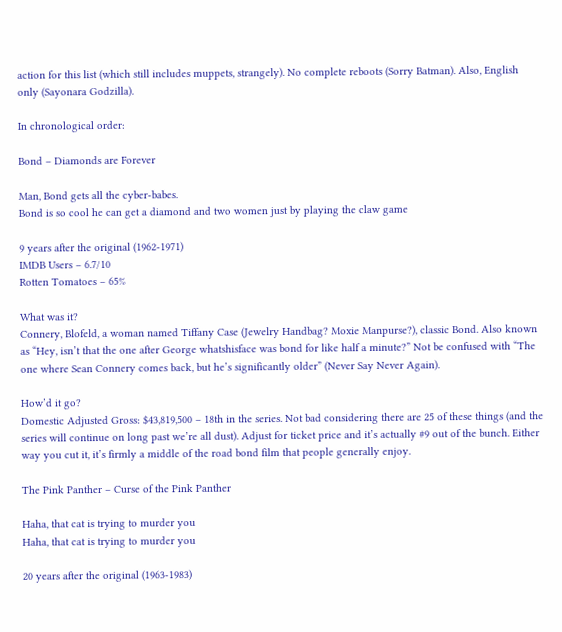action for this list (which still includes muppets, strangely). No complete reboots (Sorry Batman). Also, English only (Sayonara Godzilla).

In chronological order:

Bond – Diamonds are Forever

Man, Bond gets all the cyber-babes.
Bond is so cool he can get a diamond and two women just by playing the claw game

9 years after the original (1962-1971)
IMDB Users – 6.7/10
Rotten Tomatoes – 65%

What was it?
Connery, Blofeld, a woman named Tiffany Case (Jewelry Handbag? Moxie Manpurse?), classic Bond. Also known as “Hey, isn’t that the one after George whatshisface was bond for like half a minute?” Not be confused with “The one where Sean Connery comes back, but he’s significantly older” (Never Say Never Again).

How’d it go?
Domestic Adjusted Gross: $43,819,500 – 18th in the series. Not bad considering there are 25 of these things (and the series will continue on long past we’re all dust). Adjust for ticket price and it’s actually #9 out of the bunch. Either way you cut it, it’s firmly a middle of the road bond film that people generally enjoy.

The Pink Panther – Curse of the Pink Panther

Haha, that cat is trying to murder you
Haha, that cat is trying to murder you

20 years after the original (1963-1983)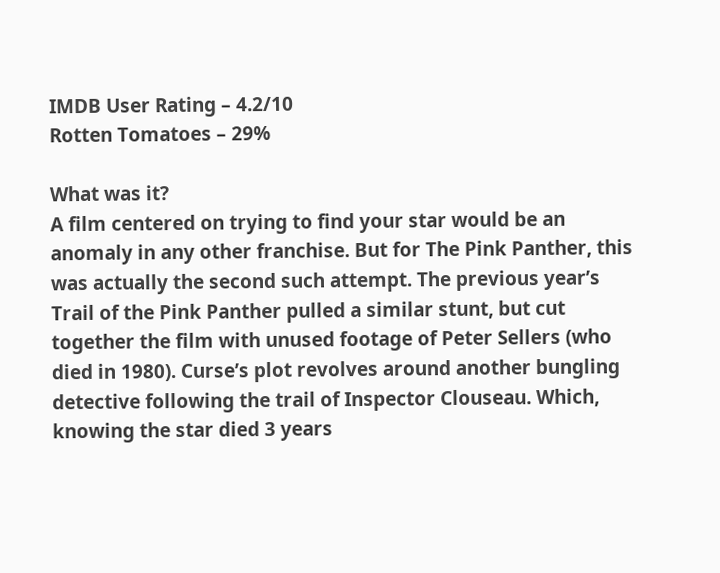IMDB User Rating – 4.2/10
Rotten Tomatoes – 29%

What was it?
A film centered on trying to find your star would be an anomaly in any other franchise. But for The Pink Panther, this was actually the second such attempt. The previous year’s Trail of the Pink Panther pulled a similar stunt, but cut together the film with unused footage of Peter Sellers (who died in 1980). Curse’s plot revolves around another bungling detective following the trail of Inspector Clouseau. Which, knowing the star died 3 years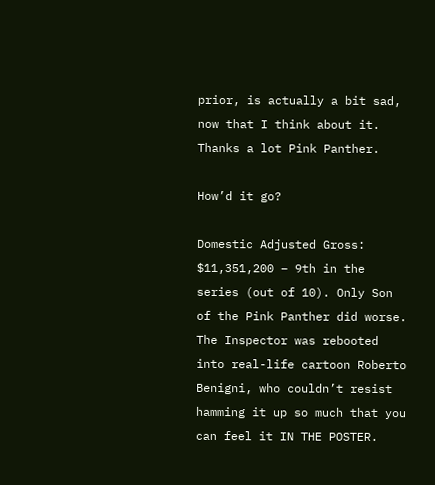prior, is actually a bit sad, now that I think about it. Thanks a lot Pink Panther.

How’d it go?

Domestic Adjusted Gross: $11,351,200 – 9th in the series (out of 10). Only Son of the Pink Panther did worse. The Inspector was rebooted into real-life cartoon Roberto Benigni, who couldn’t resist hamming it up so much that you can feel it IN THE POSTER.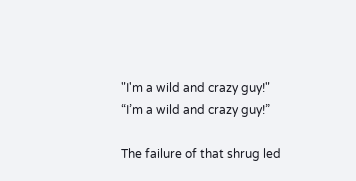"I'm a wild and crazy guy!"
“I’m a wild and crazy guy!”

The failure of that shrug led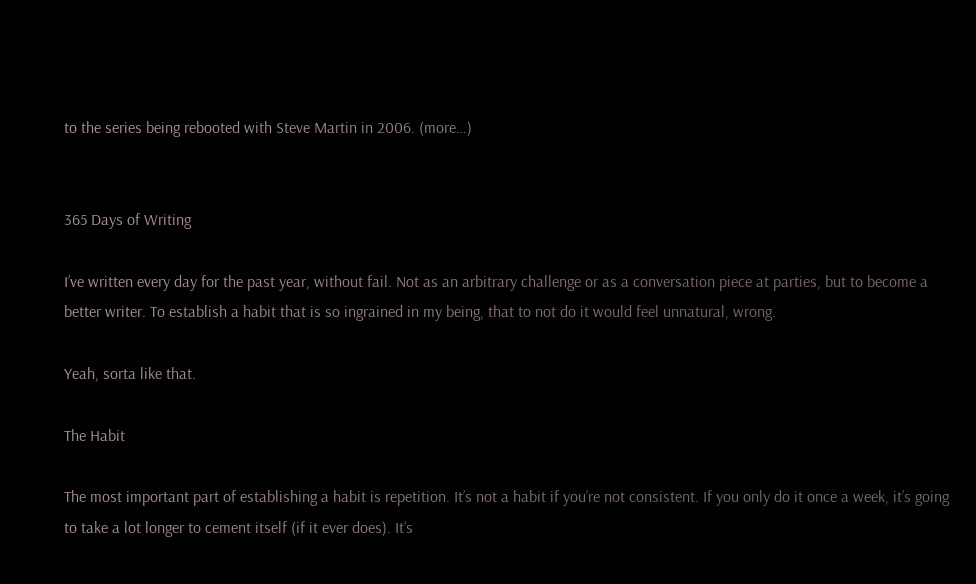to the series being rebooted with Steve Martin in 2006. (more…)


365 Days of Writing

I’ve written every day for the past year, without fail. Not as an arbitrary challenge or as a conversation piece at parties, but to become a better writer. To establish a habit that is so ingrained in my being, that to not do it would feel unnatural, wrong.

Yeah, sorta like that.

The Habit

The most important part of establishing a habit is repetition. It’s not a habit if you’re not consistent. If you only do it once a week, it’s going to take a lot longer to cement itself (if it ever does). It’s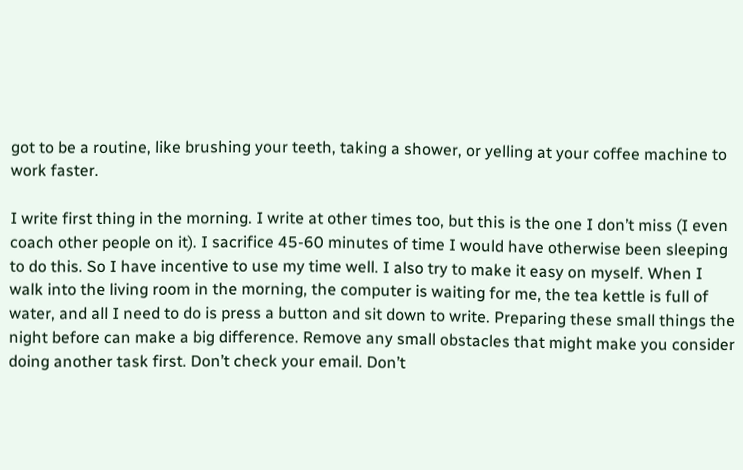got to be a routine, like brushing your teeth, taking a shower, or yelling at your coffee machine to work faster.

I write first thing in the morning. I write at other times too, but this is the one I don’t miss (I even coach other people on it). I sacrifice 45-60 minutes of time I would have otherwise been sleeping to do this. So I have incentive to use my time well. I also try to make it easy on myself. When I walk into the living room in the morning, the computer is waiting for me, the tea kettle is full of water, and all I need to do is press a button and sit down to write. Preparing these small things the night before can make a big difference. Remove any small obstacles that might make you consider doing another task first. Don’t check your email. Don’t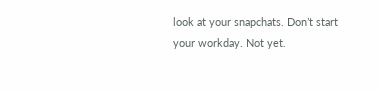look at your snapchats. Don’t start your workday. Not yet.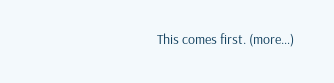This comes first. (more…)